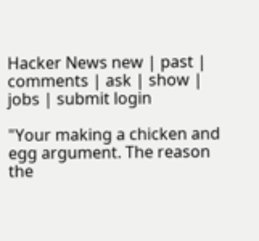Hacker News new | past | comments | ask | show | jobs | submit login

"Your making a chicken and egg argument. The reason the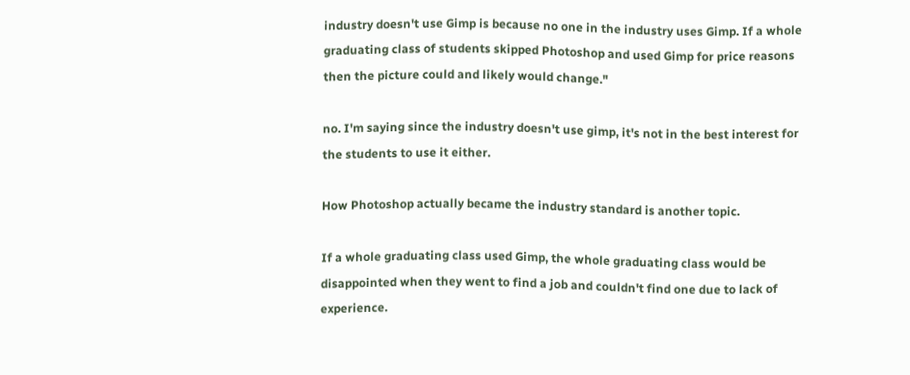industry doesn't use Gimp is because no one in the industry uses Gimp. If a whole graduating class of students skipped Photoshop and used Gimp for price reasons then the picture could and likely would change."

no. I'm saying since the industry doesn't use gimp, it's not in the best interest for the students to use it either.

How Photoshop actually became the industry standard is another topic.

If a whole graduating class used Gimp, the whole graduating class would be disappointed when they went to find a job and couldn't find one due to lack of experience.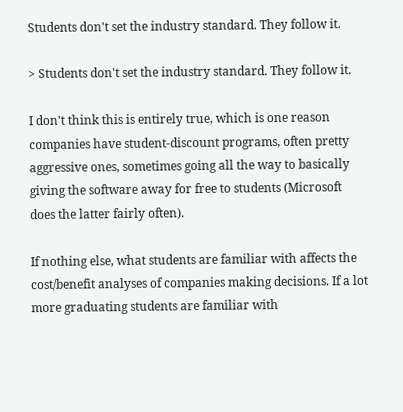Students don't set the industry standard. They follow it.

> Students don't set the industry standard. They follow it.

I don't think this is entirely true, which is one reason companies have student-discount programs, often pretty aggressive ones, sometimes going all the way to basically giving the software away for free to students (Microsoft does the latter fairly often).

If nothing else, what students are familiar with affects the cost/benefit analyses of companies making decisions. If a lot more graduating students are familiar with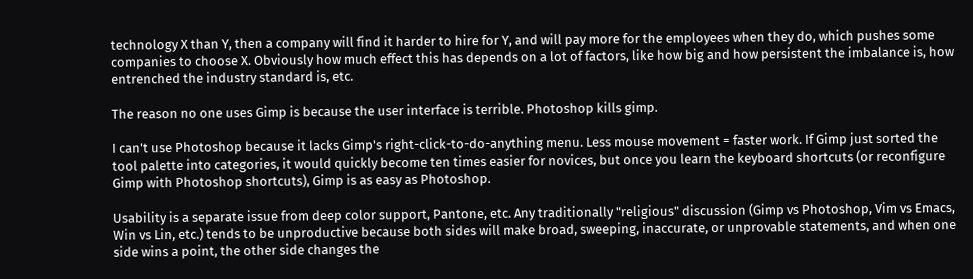technology X than Y, then a company will find it harder to hire for Y, and will pay more for the employees when they do, which pushes some companies to choose X. Obviously how much effect this has depends on a lot of factors, like how big and how persistent the imbalance is, how entrenched the industry standard is, etc.

The reason no one uses Gimp is because the user interface is terrible. Photoshop kills gimp.

I can't use Photoshop because it lacks Gimp's right-click-to-do-anything menu. Less mouse movement = faster work. If Gimp just sorted the tool palette into categories, it would quickly become ten times easier for novices, but once you learn the keyboard shortcuts (or reconfigure Gimp with Photoshop shortcuts), Gimp is as easy as Photoshop.

Usability is a separate issue from deep color support, Pantone, etc. Any traditionally "religious" discussion (Gimp vs Photoshop, Vim vs Emacs, Win vs Lin, etc.) tends to be unproductive because both sides will make broad, sweeping, inaccurate, or unprovable statements, and when one side wins a point, the other side changes the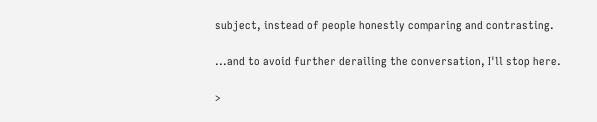subject, instead of people honestly comparing and contrasting.

...and to avoid further derailing the conversation, I'll stop here.

>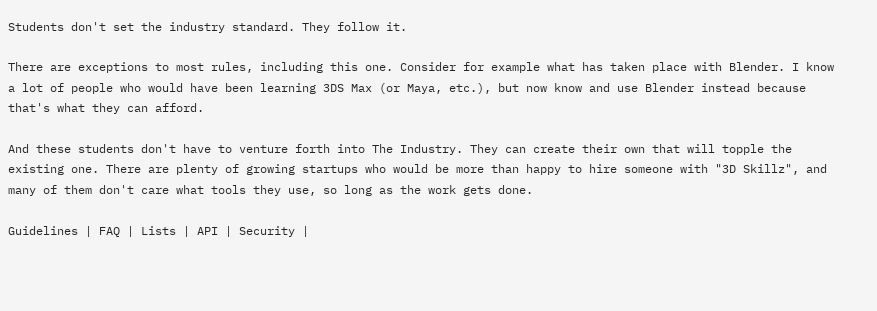Students don't set the industry standard. They follow it.

There are exceptions to most rules, including this one. Consider for example what has taken place with Blender. I know a lot of people who would have been learning 3DS Max (or Maya, etc.), but now know and use Blender instead because that's what they can afford.

And these students don't have to venture forth into The Industry. They can create their own that will topple the existing one. There are plenty of growing startups who would be more than happy to hire someone with "3D Skillz", and many of them don't care what tools they use, so long as the work gets done.

Guidelines | FAQ | Lists | API | Security |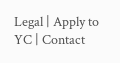Legal | Apply to YC | Contact